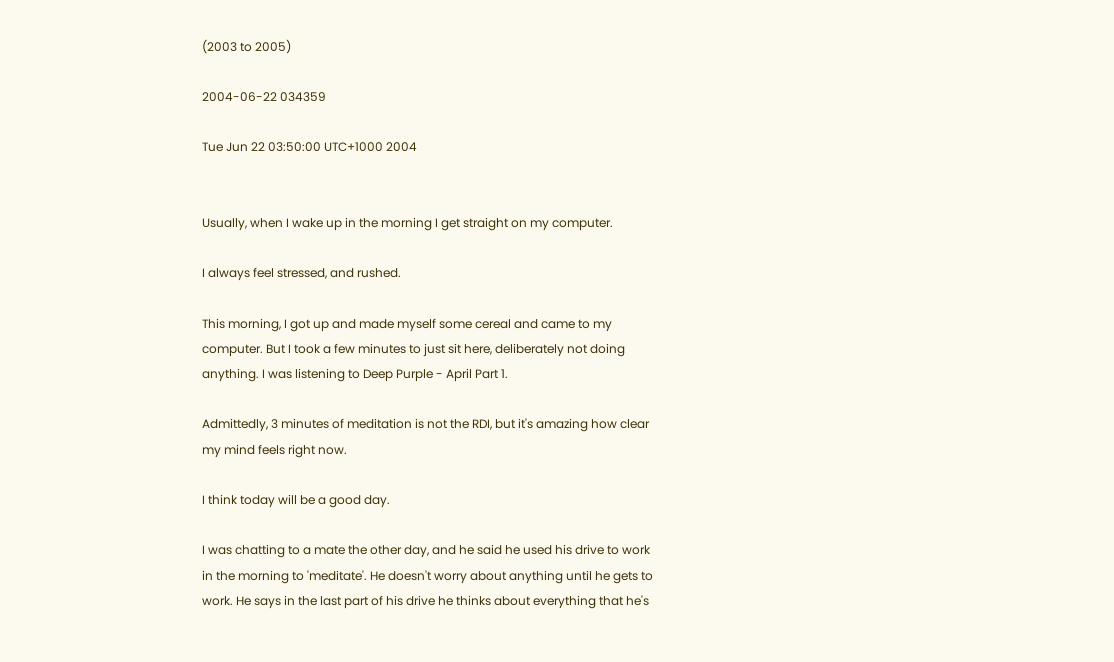(2003 to 2005)

2004-06-22 034359

Tue Jun 22 03:50:00 UTC+1000 2004


Usually, when I wake up in the morning I get straight on my computer.

I always feel stressed, and rushed.

This morning, I got up and made myself some cereal and came to my computer. But I took a few minutes to just sit here, deliberately not doing anything. I was listening to Deep Purple - April Part 1.

Admittedly, 3 minutes of meditation is not the RDI, but it's amazing how clear my mind feels right now.

I think today will be a good day.

I was chatting to a mate the other day, and he said he used his drive to work in the morning to 'meditate'. He doesn't worry about anything until he gets to work. He says in the last part of his drive he thinks about everything that he's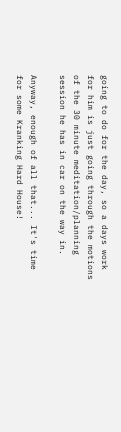going to do for the day, so a days work for him is just going through the motions of the 30 minute meditation/planning session he has in car on the way in.

Anyway, enough of all that... It's time for some Kranking Hard House!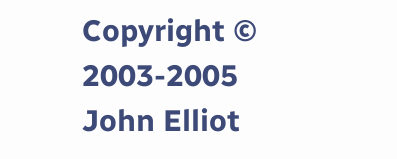Copyright © 2003-2005 John Elliot